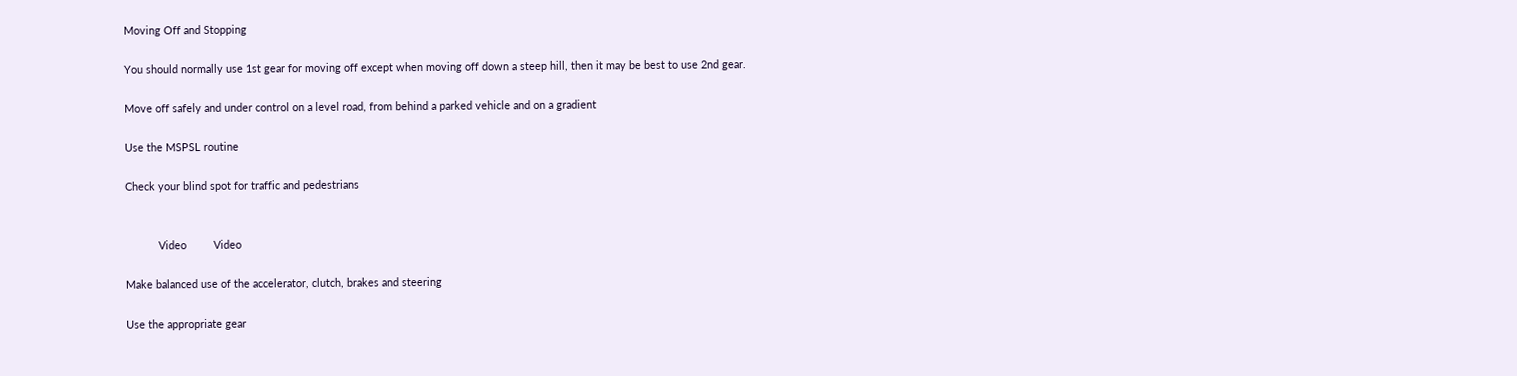Moving Off and Stopping

You should normally use 1st gear for moving off except when moving off down a steep hill, then it may be best to use 2nd gear.

Move off safely and under control on a level road, from behind a parked vehicle and on a gradient

Use the MSPSL routine

Check your blind spot for traffic and pedestrians


           Video         Video

Make balanced use of the accelerator, clutch, brakes and steering

Use the appropriate gear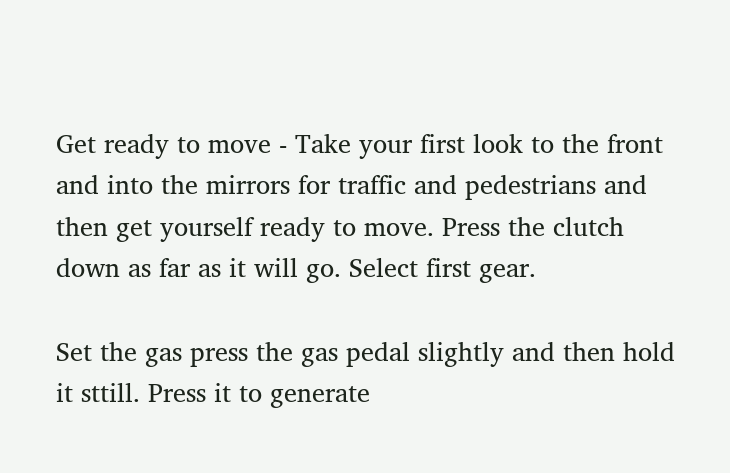Get ready to move - Take your first look to the front and into the mirrors for traffic and pedestrians and then get yourself ready to move. Press the clutch down as far as it will go. Select first gear.

Set the gas press the gas pedal slightly and then hold it sttill. Press it to generate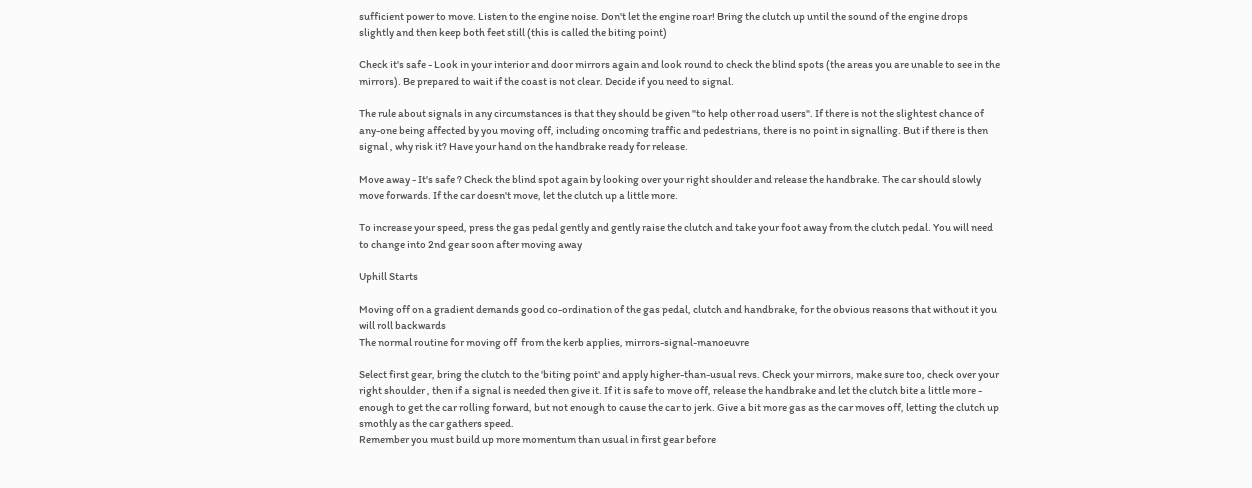sufficient power to move. Listen to the engine noise. Don't let the engine roar! Bring the clutch up until the sound of the engine drops slightly and then keep both feet still (this is called the biting point)

Check it's safe - Look in your interior and door mirrors again and look round to check the blind spots (the areas you are unable to see in the mirrors). Be prepared to wait if the coast is not clear. Decide if you need to signal.

The rule about signals in any circumstances is that they should be given "to help other road users". If there is not the slightest chance of any-one being affected by you moving off, including oncoming traffic and pedestrians, there is no point in signalling. But if there is then signal , why risk it? Have your hand on the handbrake ready for release.

Move away - It's safe ? Check the blind spot again by looking over your right shoulder and release the handbrake. The car should slowly move forwards. If the car doesn't move, let the clutch up a little more.

To increase your speed, press the gas pedal gently and gently raise the clutch and take your foot away from the clutch pedal. You will need to change into 2nd gear soon after moving away

Uphill Starts

Moving off on a gradient demands good co-ordination of the gas pedal, clutch and handbrake, for the obvious reasons that without it you will roll backwards
The normal routine for moving off  from the kerb applies, mirrors-signal-manoeuvre

Select first gear, bring the clutch to the 'biting point' and apply higher-than-usual revs. Check your mirrors, make sure too, check over your right shoulder , then if a signal is needed then give it. If it is safe to move off, release the handbrake and let the clutch bite a little more - enough to get the car rolling forward, but not enough to cause the car to jerk. Give a bit more gas as the car moves off, letting the clutch up smothly as the car gathers speed.
Remember you must build up more momentum than usual in first gear before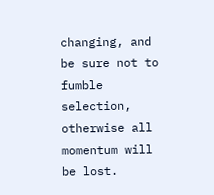changing, and be sure not to fumble selection, otherwise all momentum will be lost.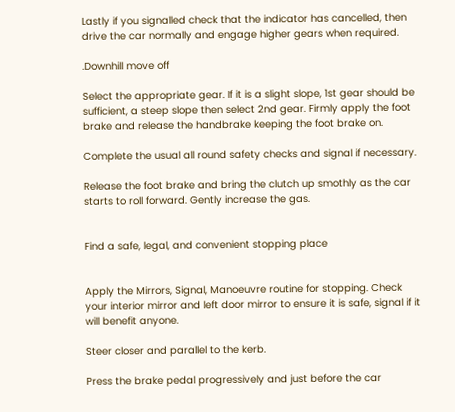Lastly if you signalled check that the indicator has cancelled, then drive the car normally and engage higher gears when required.

.Downhill move off

Select the appropriate gear. If it is a slight slope, 1st gear should be sufficient, a steep slope then select 2nd gear. Firmly apply the foot brake and release the handbrake keeping the foot brake on.

Complete the usual all round safety checks and signal if necessary.

Release the foot brake and bring the clutch up smothly as the car starts to roll forward. Gently increase the gas.


Find a safe, legal, and convenient stopping place


Apply the Mirrors, Signal, Manoeuvre routine for stopping. Check your interior mirror and left door mirror to ensure it is safe, signal if it will benefit anyone.

Steer closer and parallel to the kerb.

Press the brake pedal progressively and just before the car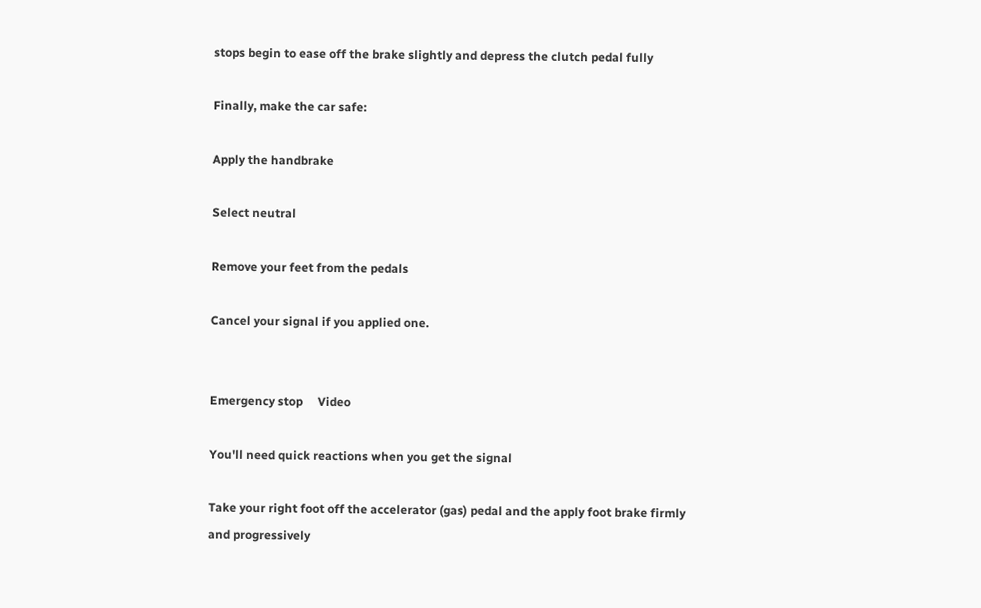stops begin to ease off the brake slightly and depress the clutch pedal fully

Finally, make the car safe:

Apply the handbrake

Select neutral

Remove your feet from the pedals

Cancel your signal if you applied one.


Emergency stop     Video

You'll need quick reactions when you get the signal

Take your right foot off the accelerator (gas) pedal and the apply foot brake firmly and progressively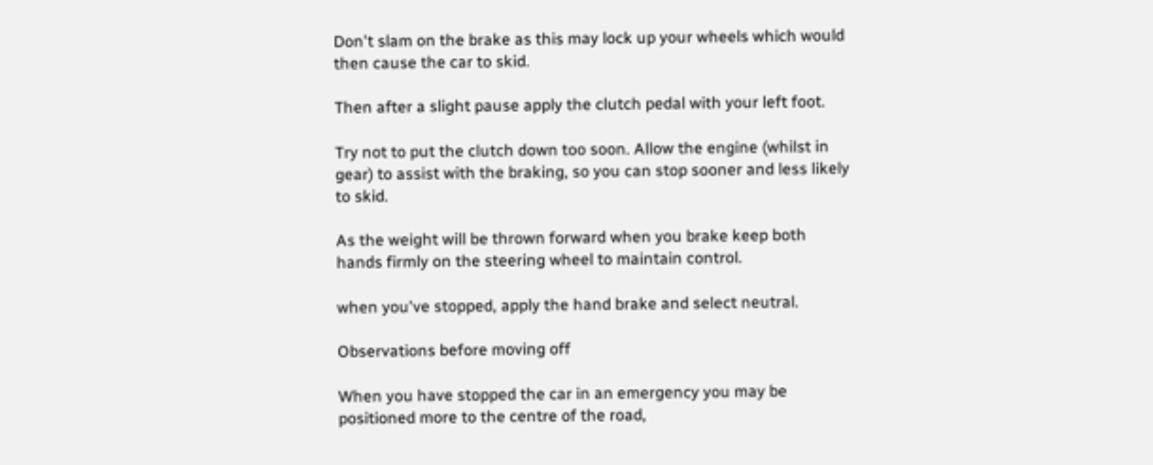Don't slam on the brake as this may lock up your wheels which would then cause the car to skid.

Then after a slight pause apply the clutch pedal with your left foot.

Try not to put the clutch down too soon. Allow the engine (whilst in gear) to assist with the braking, so you can stop sooner and less likely to skid.

As the weight will be thrown forward when you brake keep both hands firmly on the steering wheel to maintain control.

when you've stopped, apply the hand brake and select neutral.

Observations before moving off

When you have stopped the car in an emergency you may be positioned more to the centre of the road,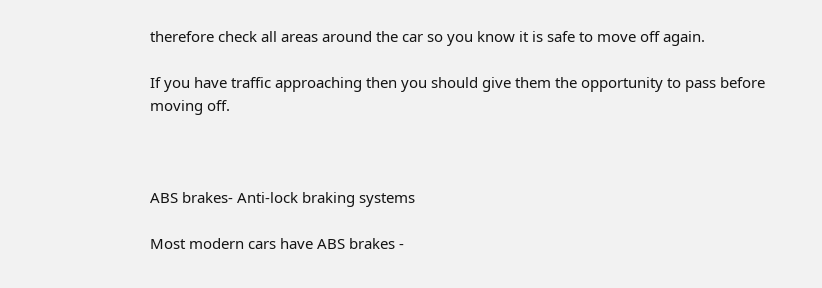therefore check all areas around the car so you know it is safe to move off again.

If you have traffic approaching then you should give them the opportunity to pass before moving off.



ABS brakes- Anti-lock braking systems

Most modern cars have ABS brakes -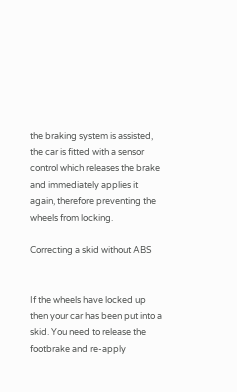the braking system is assisted, the car is fitted with a sensor control which releases the brake and immediately applies it again, therefore preventing the wheels from locking.

Correcting a skid without ABS


If the wheels have locked up then your car has been put into a skid. You need to release the footbrake and re-apply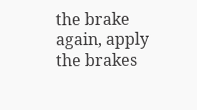the brake again, apply the brakes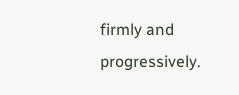firmly and progressively.